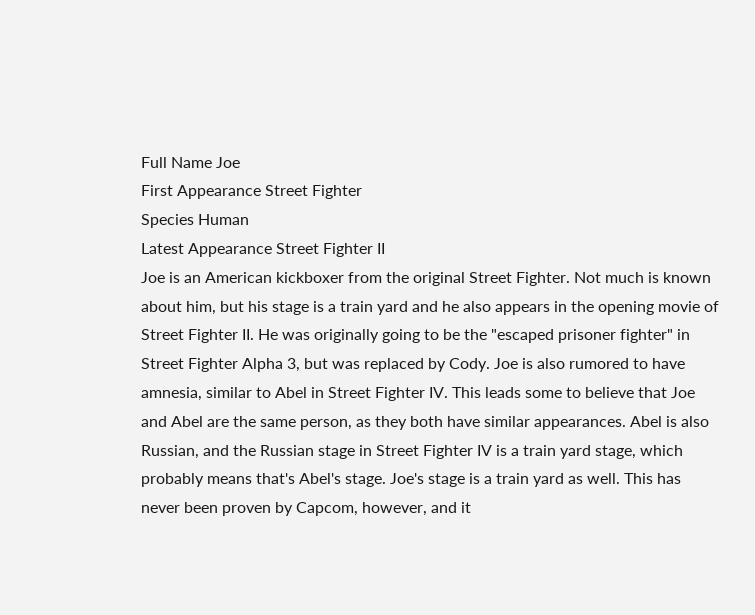Full Name Joe
First Appearance Street Fighter
Species Human
Latest Appearance Street Fighter II
Joe is an American kickboxer from the original Street Fighter. Not much is known about him, but his stage is a train yard and he also appears in the opening movie of Street Fighter II. He was originally going to be the "escaped prisoner fighter" in Street Fighter Alpha 3, but was replaced by Cody. Joe is also rumored to have amnesia, similar to Abel in Street Fighter IV. This leads some to believe that Joe and Abel are the same person, as they both have similar appearances. Abel is also Russian, and the Russian stage in Street Fighter IV is a train yard stage, which probably means that's Abel's stage. Joe's stage is a train yard as well. This has never been proven by Capcom, however, and it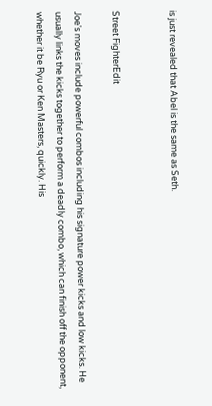is just revealed that Abel is the same as Seth.


Street FighterEdit

Joe's moves include powerful combos including his signature power kicks and low kicks. He usually links the kicks together to perform a deadly combo, which can finish off the opponent, whether it be Ryu or Ken Masters, quickly. His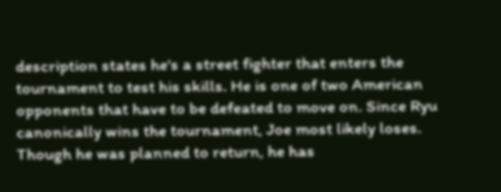description states he's a street fighter that enters the tournament to test his skills. He is one of two American opponents that have to be defeated to move on. Since Ryu canonically wins the tournament, Joe most likely loses. Though he was planned to return, he has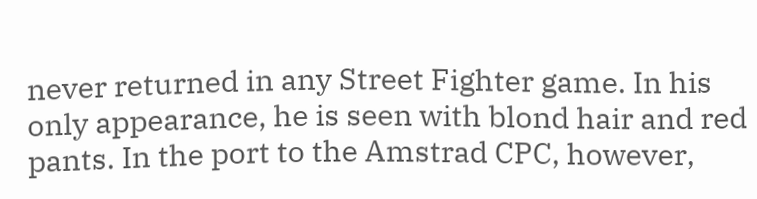never returned in any Street Fighter game. In his only appearance, he is seen with blond hair and red pants. In the port to the Amstrad CPC, however,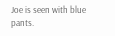Joe is seen with blue pants.